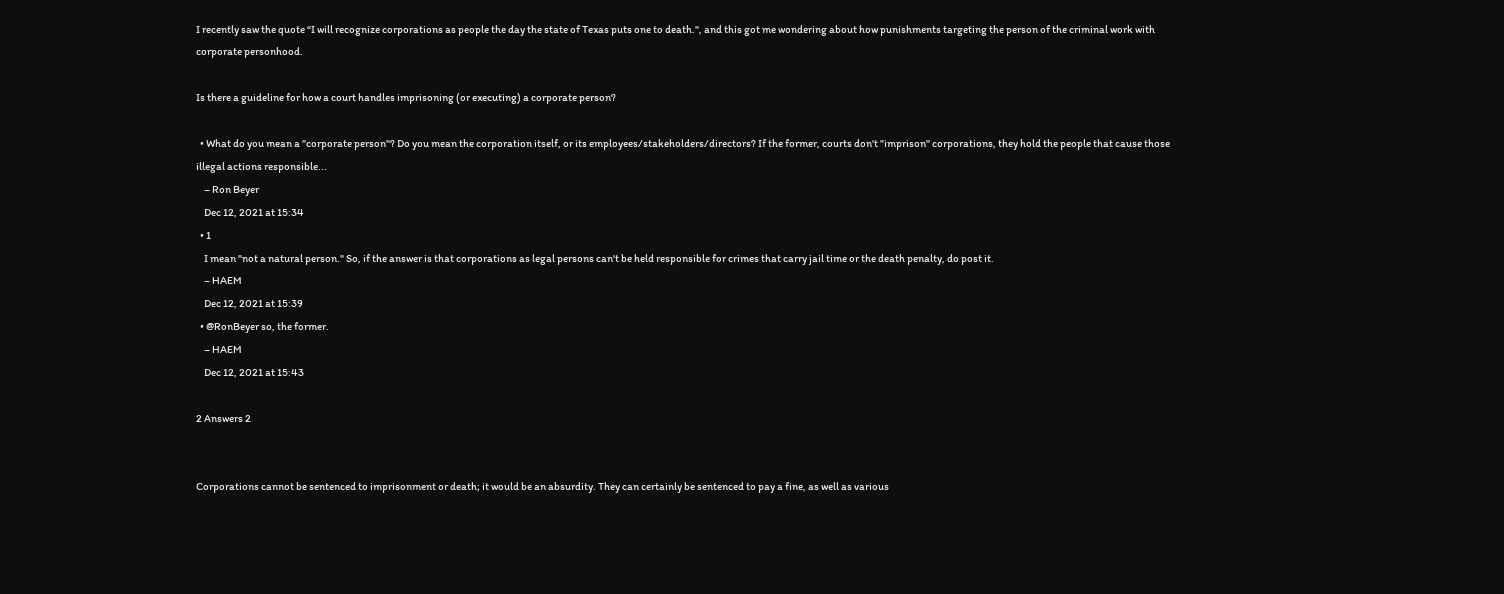I recently saw the quote “I will recognize corporations as people the day the state of Texas puts one to death.", and this got me wondering about how punishments targeting the person of the criminal work with corporate personhood.

Is there a guideline for how a court handles imprisoning (or executing) a corporate person?

  • What do you mean a "corporate person"? Do you mean the corporation itself, or its employees/stakeholders/directors? If the former, courts don't "imprison" corporations, they hold the people that cause those illegal actions responsible...
    – Ron Beyer
    Dec 12, 2021 at 15:34
  • 1
    I mean "not a natural person." So, if the answer is that corporations as legal persons can't be held responsible for crimes that carry jail time or the death penalty, do post it.
    – HAEM
    Dec 12, 2021 at 15:39
  • @RonBeyer so, the former.
    – HAEM
    Dec 12, 2021 at 15:43

2 Answers 2


Corporations cannot be sentenced to imprisonment or death; it would be an absurdity. They can certainly be sentenced to pay a fine, as well as various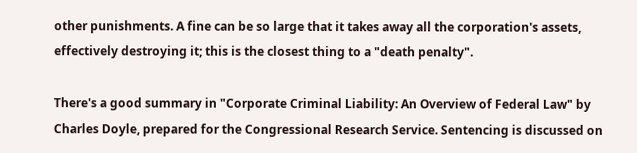other punishments. A fine can be so large that it takes away all the corporation's assets, effectively destroying it; this is the closest thing to a "death penalty".

There's a good summary in "Corporate Criminal Liability: An Overview of Federal Law" by Charles Doyle, prepared for the Congressional Research Service. Sentencing is discussed on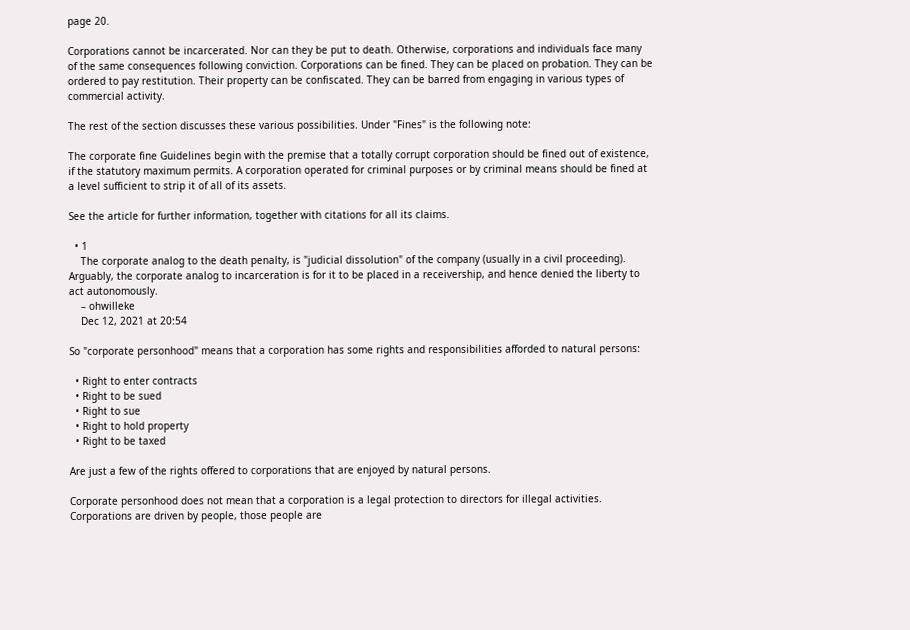page 20.

Corporations cannot be incarcerated. Nor can they be put to death. Otherwise, corporations and individuals face many of the same consequences following conviction. Corporations can be fined. They can be placed on probation. They can be ordered to pay restitution. Their property can be confiscated. They can be barred from engaging in various types of commercial activity.

The rest of the section discusses these various possibilities. Under "Fines" is the following note:

The corporate fine Guidelines begin with the premise that a totally corrupt corporation should be fined out of existence, if the statutory maximum permits. A corporation operated for criminal purposes or by criminal means should be fined at a level sufficient to strip it of all of its assets.

See the article for further information, together with citations for all its claims.

  • 1
    The corporate analog to the death penalty, is "judicial dissolution" of the company (usually in a civil proceeding). Arguably, the corporate analog to incarceration is for it to be placed in a receivership, and hence denied the liberty to act autonomously.
    – ohwilleke
    Dec 12, 2021 at 20:54

So "corporate personhood" means that a corporation has some rights and responsibilities afforded to natural persons:

  • Right to enter contracts
  • Right to be sued
  • Right to sue
  • Right to hold property
  • Right to be taxed

Are just a few of the rights offered to corporations that are enjoyed by natural persons.

Corporate personhood does not mean that a corporation is a legal protection to directors for illegal activities. Corporations are driven by people, those people are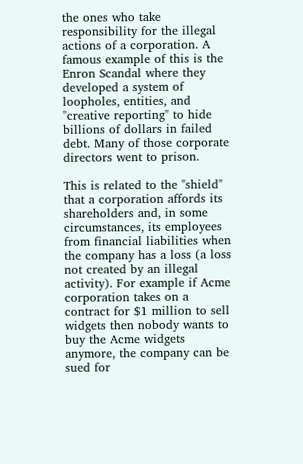the ones who take responsibility for the illegal actions of a corporation. A famous example of this is the Enron Scandal where they developed a system of loopholes, entities, and "creative reporting" to hide billions of dollars in failed debt. Many of those corporate directors went to prison.

This is related to the "shield" that a corporation affords its shareholders and, in some circumstances, its employees from financial liabilities when the company has a loss (a loss not created by an illegal activity). For example if Acme corporation takes on a contract for $1 million to sell widgets then nobody wants to buy the Acme widgets anymore, the company can be sued for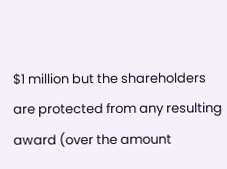$1 million but the shareholders are protected from any resulting award (over the amount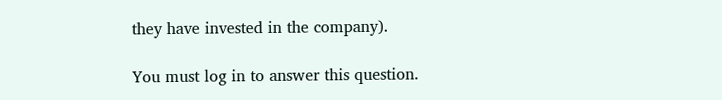they have invested in the company).

You must log in to answer this question.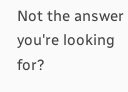Not the answer you're looking for?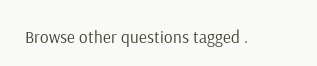Browse other questions tagged .